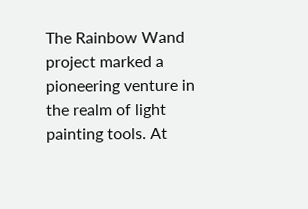The Rainbow Wand project marked a pioneering venture in the realm of light painting tools. At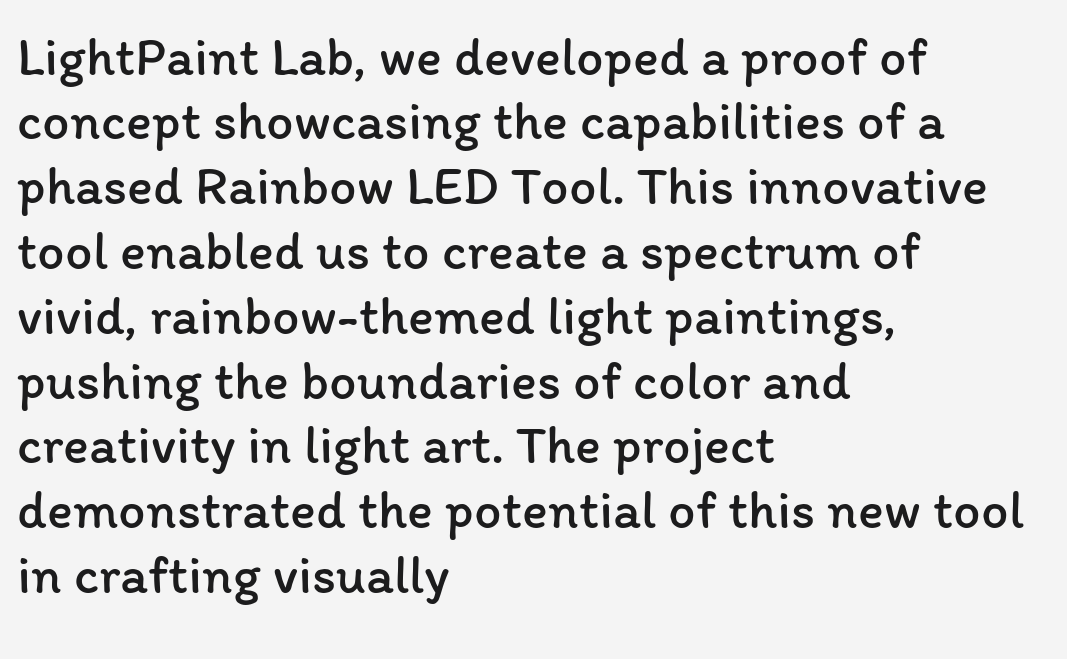LightPaint Lab, we developed a proof of concept showcasing the capabilities of a phased Rainbow LED Tool. This innovative tool enabled us to create a spectrum of vivid, rainbow-themed light paintings, pushing the boundaries of color and creativity in light art. The project demonstrated the potential of this new tool in crafting visually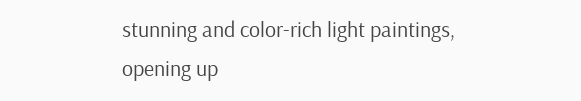stunning and color-rich light paintings, opening up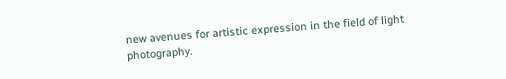new avenues for artistic expression in the field of light photography.